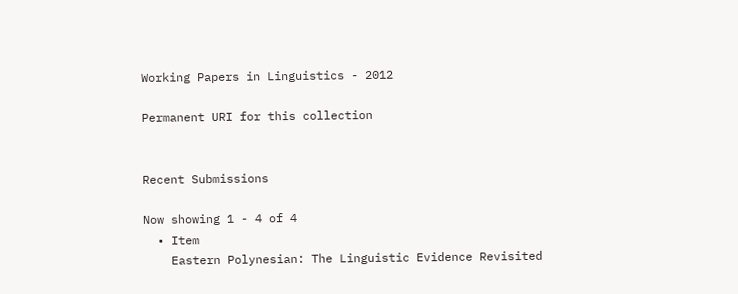Working Papers in Linguistics - 2012

Permanent URI for this collection


Recent Submissions

Now showing 1 - 4 of 4
  • Item
    Eastern Polynesian: The Linguistic Evidence Revisited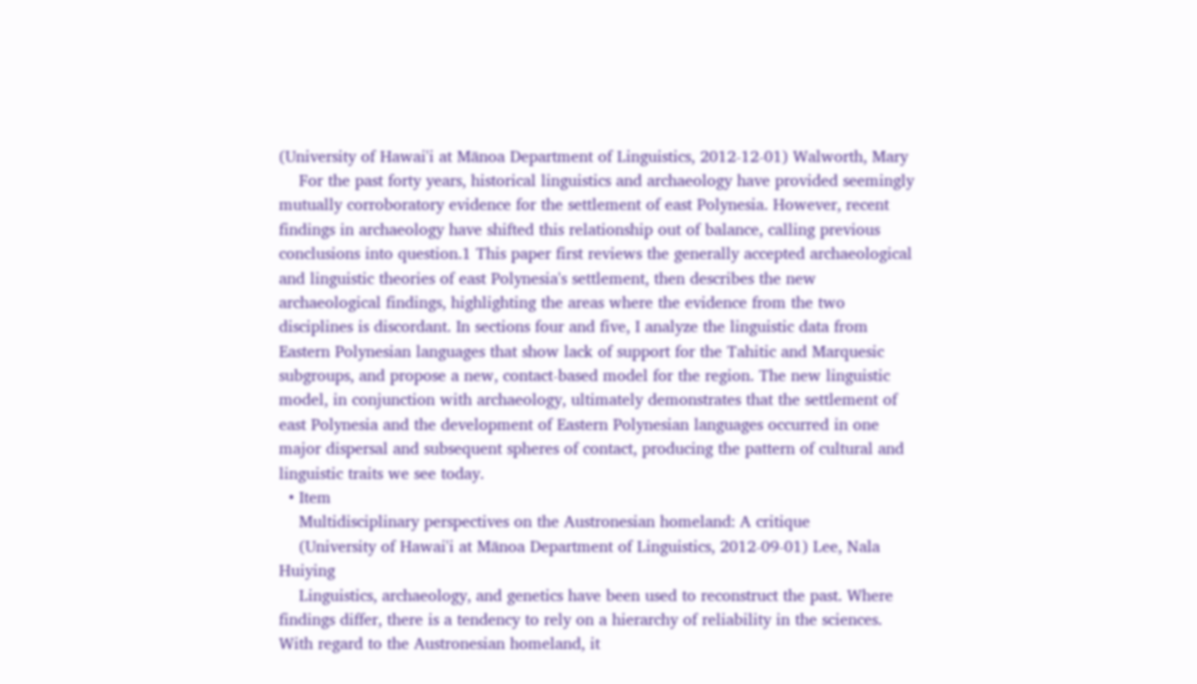(University of Hawai'i at Mānoa Department of Linguistics, 2012-12-01) Walworth, Mary
    For the past forty years, historical linguistics and archaeology have provided seemingly mutually corroboratory evidence for the settlement of east Polynesia. However, recent findings in archaeology have shifted this relationship out of balance, calling previous conclusions into question.1 This paper first reviews the generally accepted archaeological and linguistic theories of east Polynesia's settlement, then describes the new archaeological findings, highlighting the areas where the evidence from the two disciplines is discordant. In sections four and five, I analyze the linguistic data from Eastern Polynesian languages that show lack of support for the Tahitic and Marquesic subgroups, and propose a new, contact-based model for the region. The new linguistic model, in conjunction with archaeology, ultimately demonstrates that the settlement of east Polynesia and the development of Eastern Polynesian languages occurred in one major dispersal and subsequent spheres of contact, producing the pattern of cultural and linguistic traits we see today.
  • Item
    Multidisciplinary perspectives on the Austronesian homeland: A critique
    (University of Hawai'i at Mānoa Department of Linguistics, 2012-09-01) Lee, Nala Huiying
    Linguistics, archaeology, and genetics have been used to reconstruct the past. Where findings differ, there is a tendency to rely on a hierarchy of reliability in the sciences. With regard to the Austronesian homeland, it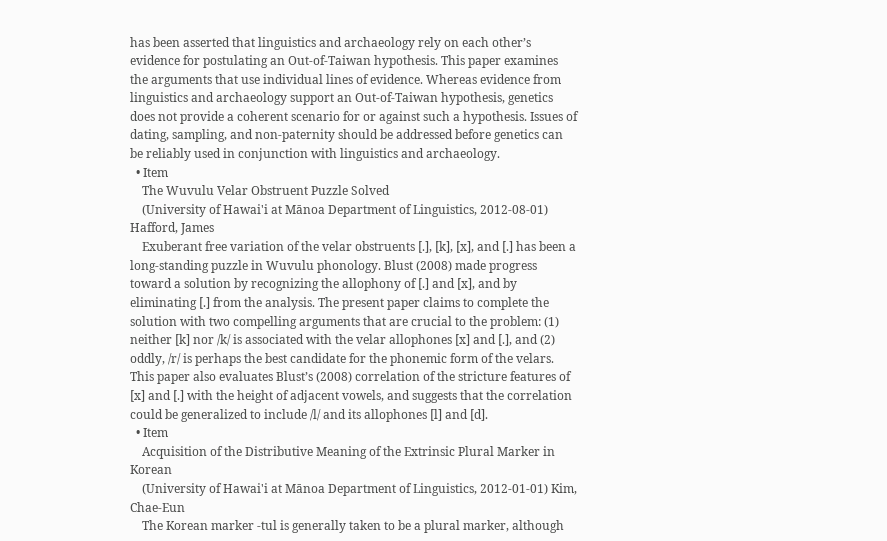has been asserted that linguistics and archaeology rely on each other’s evidence for postulating an Out-of-Taiwan hypothesis. This paper examines the arguments that use individual lines of evidence. Whereas evidence from linguistics and archaeology support an Out-of-Taiwan hypothesis, genetics does not provide a coherent scenario for or against such a hypothesis. Issues of dating, sampling, and non-paternity should be addressed before genetics can be reliably used in conjunction with linguistics and archaeology.
  • Item
    The Wuvulu Velar Obstruent Puzzle Solved
    (University of Hawai'i at Mānoa Department of Linguistics, 2012-08-01) Hafford, James
    Exuberant free variation of the velar obstruents [.], [k], [x], and [.] has been a long-standing puzzle in Wuvulu phonology. Blust (2008) made progress toward a solution by recognizing the allophony of [.] and [x], and by eliminating [.] from the analysis. The present paper claims to complete the solution with two compelling arguments that are crucial to the problem: (1) neither [k] nor /k/ is associated with the velar allophones [x] and [.], and (2) oddly, /r/ is perhaps the best candidate for the phonemic form of the velars. This paper also evaluates Blust’s (2008) correlation of the stricture features of [x] and [.] with the height of adjacent vowels, and suggests that the correlation could be generalized to include /l/ and its allophones [l] and [d].
  • Item
    Acquisition of the Distributive Meaning of the Extrinsic Plural Marker in Korean
    (University of Hawai'i at Mānoa Department of Linguistics, 2012-01-01) Kim, Chae-Eun
    The Korean marker -tul is generally taken to be a plural marker, although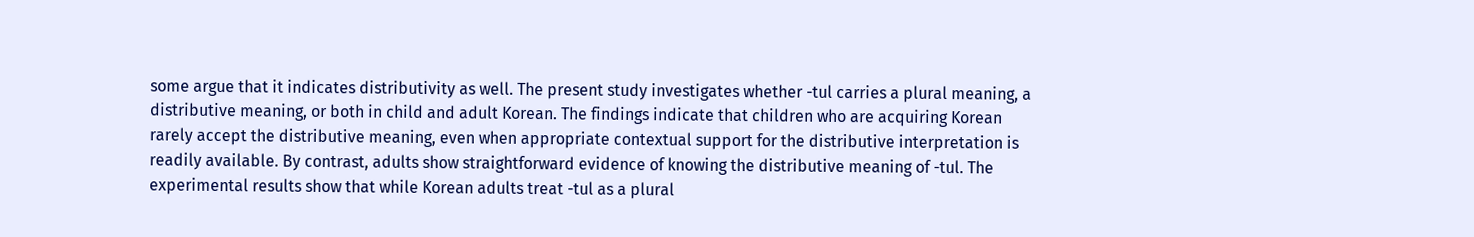some argue that it indicates distributivity as well. The present study investigates whether -tul carries a plural meaning, a distributive meaning, or both in child and adult Korean. The findings indicate that children who are acquiring Korean rarely accept the distributive meaning, even when appropriate contextual support for the distributive interpretation is readily available. By contrast, adults show straightforward evidence of knowing the distributive meaning of -tul. The experimental results show that while Korean adults treat -tul as a plural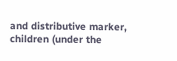and distributive marker, children (under the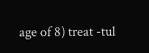age of 8) treat -tul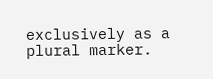exclusively as a plural marker.